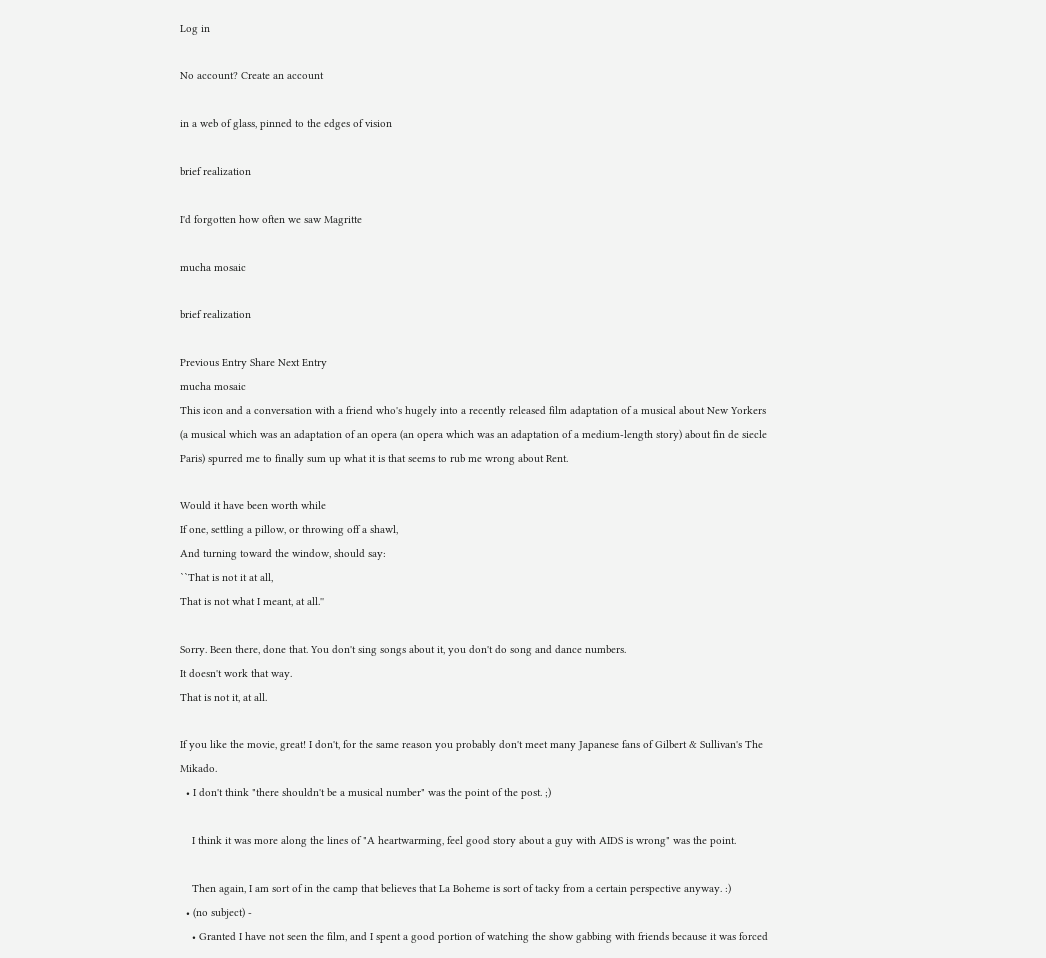Log in

No account? Create an account

in a web of glass, pinned to the edges of vision

brief realization

I'd forgotten how often we saw Magritte

mucha mosaic

brief realization

Previous Entry Share Next Entry
mucha mosaic
This icon and a conversation with a friend who's hugely into a recently released film adaptation of a musical about New Yorkers (a musical which was an adaptation of an opera (an opera which was an adaptation of a medium-length story) about fin de siecle Paris) spurred me to finally sum up what it is that seems to rub me wrong about Rent.

Would it have been worth while
If one, settling a pillow, or throwing off a shawl,
And turning toward the window, should say:
``That is not it at all,
That is not what I meant, at all.''

Sorry. Been there, done that. You don't sing songs about it, you don't do song and dance numbers.
It doesn't work that way.
That is not it, at all.

If you like the movie, great! I don't, for the same reason you probably don't meet many Japanese fans of Gilbert & Sullivan's The Mikado.
  • I don't think "there shouldn't be a musical number" was the point of the post. ;)

    I think it was more along the lines of "A heartwarming, feel good story about a guy with AIDS is wrong" was the point.

    Then again, I am sort of in the camp that believes that La Boheme is sort of tacky from a certain perspective anyway. :)
  • (no subject) -
    • Granted I have not seen the film, and I spent a good portion of watching the show gabbing with friends because it was forced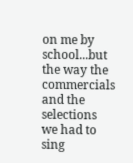on me by school...but the way the commercials and the selections we had to sing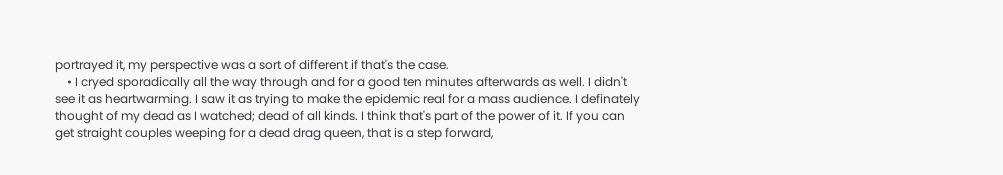portrayed it, my perspective was a sort of different if that's the case.
    • I cryed sporadically all the way through and for a good ten minutes afterwards as well. I didn't see it as heartwarming. I saw it as trying to make the epidemic real for a mass audience. I definately thought of my dead as I watched; dead of all kinds. I think that's part of the power of it. If you can get straight couples weeping for a dead drag queen, that is a step forward,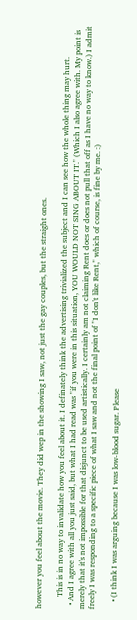however you feel about the movie. They did wep in the showing I saw, not just the gay couples, but the straight ones.

      This is in no way to invalidate how you feel about it. I definately think the advertising trivialized the subject and I can see how the whole thing may hurt.
  • And I agree with all you just said, but what I had read was "if you were in this situation, YOU WOULD NOT SING ABOUT IT." (Which I also agree with. My point is merely that it's not impossible for that disjunct to be used artistically. I certainly am not claiming Rent does or does not pull that off as I have no way to know.) I admit freely I was responding to a specific piece of what I saw and not the final point of "I don't like Rent," which of course, is fine by me. :)

    • (I think I was arguing because I was low-blood sugar. Please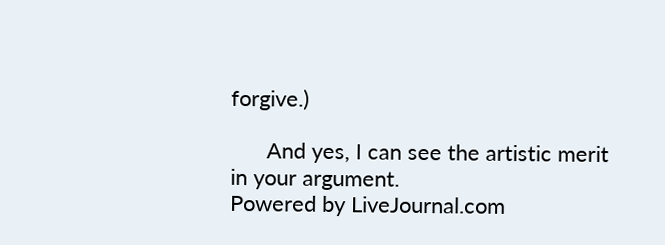forgive.)

      And yes, I can see the artistic merit in your argument.
Powered by LiveJournal.com